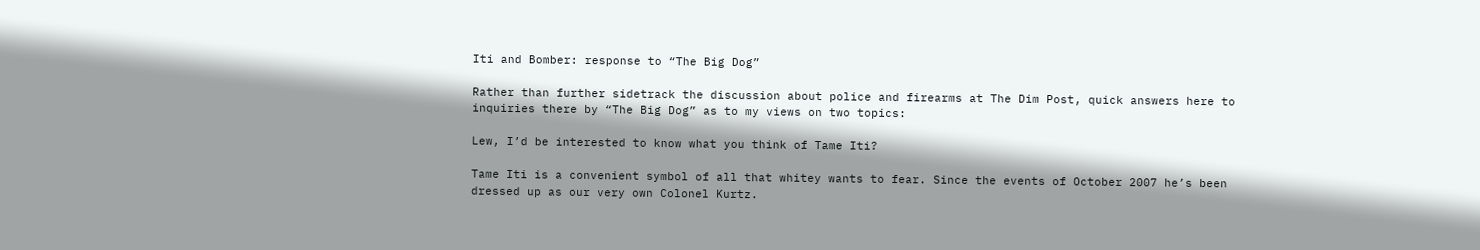Iti and Bomber: response to “The Big Dog”

Rather than further sidetrack the discussion about police and firearms at The Dim Post, quick answers here to inquiries there by “The Big Dog” as to my views on two topics:

Lew, I’d be interested to know what you think of Tame Iti?

Tame Iti is a convenient symbol of all that whitey wants to fear. Since the events of October 2007 he’s been dressed up as our very own Colonel Kurtz.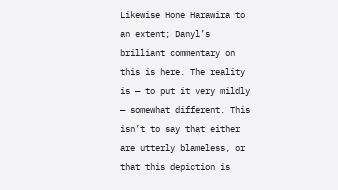Likewise Hone Harawira to an extent; Danyl’s brilliant commentary on this is here. The reality is — to put it very mildly — somewhat different. This isn’t to say that either are utterly blameless, or that this depiction is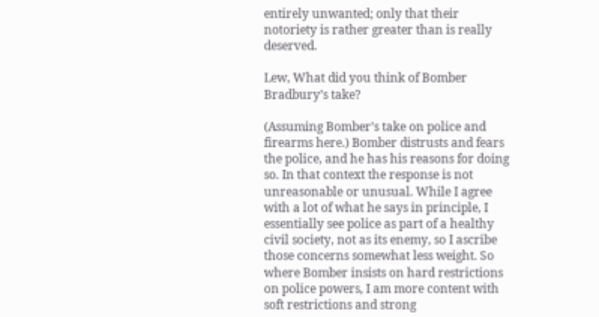entirely unwanted; only that their notoriety is rather greater than is really deserved.

Lew, What did you think of Bomber Bradbury’s take?

(Assuming Bomber’s take on police and firearms here.) Bomber distrusts and fears the police, and he has his reasons for doing so. In that context the response is not unreasonable or unusual. While I agree with a lot of what he says in principle, I essentially see police as part of a healthy civil society, not as its enemy, so I ascribe those concerns somewhat less weight. So where Bomber insists on hard restrictions on police powers, I am more content with soft restrictions and strong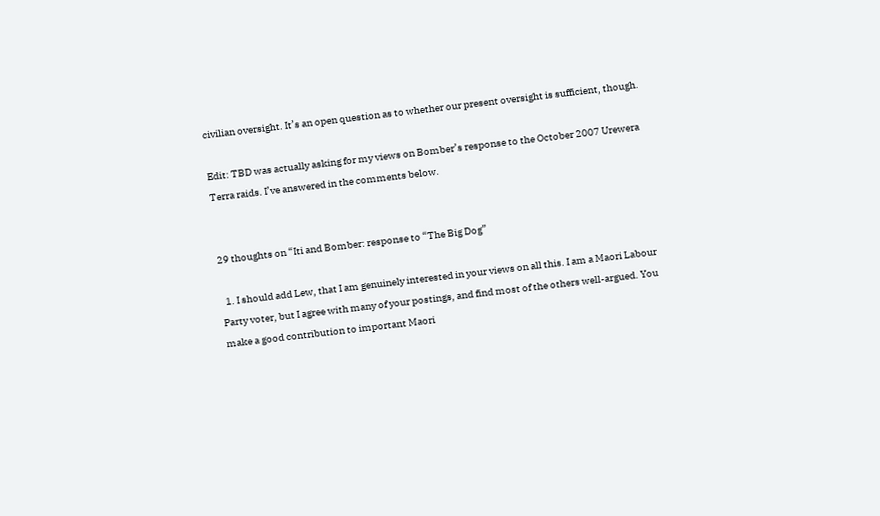civilian oversight. It’s an open question as to whether our present oversight is sufficient, though.

Edit: TBD was actually asking for my views on Bomber’s response to the October 2007 Urewera Terra raids. I’ve answered in the comments below.


29 thoughts on “Iti and Bomber: response to “The Big Dog”

  1. I should add Lew, that I am genuinely interested in your views on all this. I am a Maori Labour Party voter, but I agree with many of your postings, and find most of the others well-argued. You make a good contribution to important Maori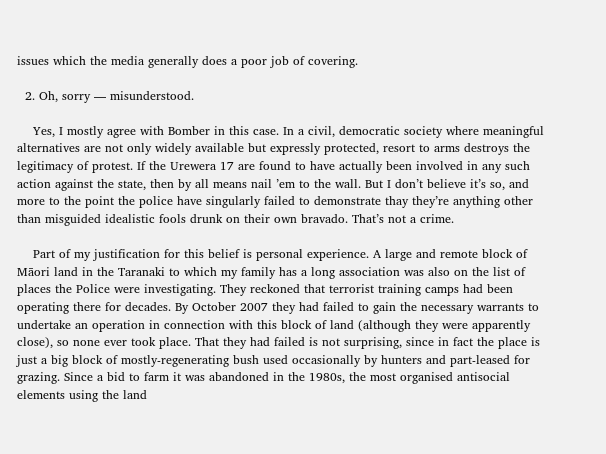issues which the media generally does a poor job of covering.

  2. Oh, sorry — misunderstood.

    Yes, I mostly agree with Bomber in this case. In a civil, democratic society where meaningful alternatives are not only widely available but expressly protected, resort to arms destroys the legitimacy of protest. If the Urewera 17 are found to have actually been involved in any such action against the state, then by all means nail ’em to the wall. But I don’t believe it’s so, and more to the point the police have singularly failed to demonstrate thay they’re anything other than misguided idealistic fools drunk on their own bravado. That’s not a crime.

    Part of my justification for this belief is personal experience. A large and remote block of Māori land in the Taranaki to which my family has a long association was also on the list of places the Police were investigating. They reckoned that terrorist training camps had been operating there for decades. By October 2007 they had failed to gain the necessary warrants to undertake an operation in connection with this block of land (although they were apparently close), so none ever took place. That they had failed is not surprising, since in fact the place is just a big block of mostly-regenerating bush used occasionally by hunters and part-leased for grazing. Since a bid to farm it was abandoned in the 1980s, the most organised antisocial elements using the land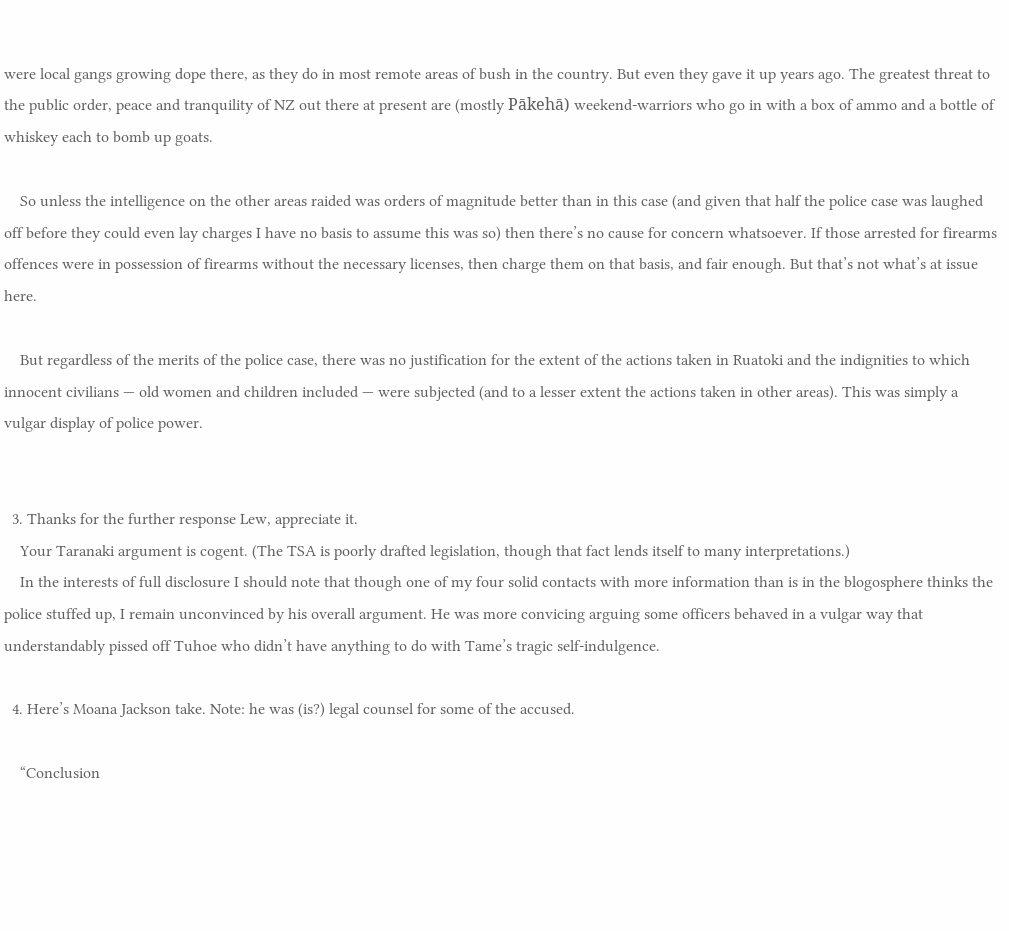were local gangs growing dope there, as they do in most remote areas of bush in the country. But even they gave it up years ago. The greatest threat to the public order, peace and tranquility of NZ out there at present are (mostly Pākehā) weekend-warriors who go in with a box of ammo and a bottle of whiskey each to bomb up goats.

    So unless the intelligence on the other areas raided was orders of magnitude better than in this case (and given that half the police case was laughed off before they could even lay charges I have no basis to assume this was so) then there’s no cause for concern whatsoever. If those arrested for firearms offences were in possession of firearms without the necessary licenses, then charge them on that basis, and fair enough. But that’s not what’s at issue here.

    But regardless of the merits of the police case, there was no justification for the extent of the actions taken in Ruatoki and the indignities to which innocent civilians — old women and children included — were subjected (and to a lesser extent the actions taken in other areas). This was simply a vulgar display of police power.


  3. Thanks for the further response Lew, appreciate it.
    Your Taranaki argument is cogent. (The TSA is poorly drafted legislation, though that fact lends itself to many interpretations.)
    In the interests of full disclosure I should note that though one of my four solid contacts with more information than is in the blogosphere thinks the police stuffed up, I remain unconvinced by his overall argument. He was more convicing arguing some officers behaved in a vulgar way that understandably pissed off Tuhoe who didn’t have anything to do with Tame’s tragic self-indulgence.

  4. Here’s Moana Jackson take. Note: he was (is?) legal counsel for some of the accused.

    “Conclusion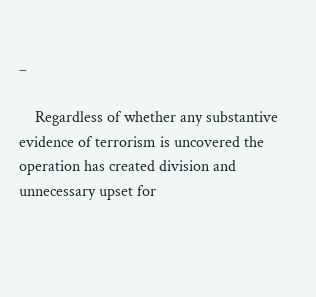–

    Regardless of whether any substantive evidence of terrorism is uncovered the operation has created division and unnecessary upset for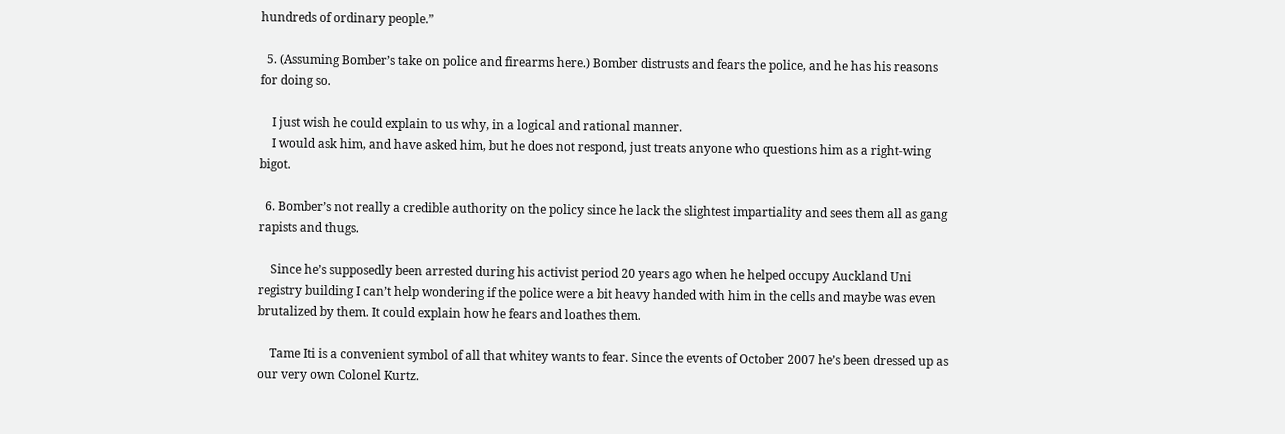hundreds of ordinary people.”

  5. (Assuming Bomber’s take on police and firearms here.) Bomber distrusts and fears the police, and he has his reasons for doing so.

    I just wish he could explain to us why, in a logical and rational manner.
    I would ask him, and have asked him, but he does not respond, just treats anyone who questions him as a right-wing bigot.

  6. Bomber’s not really a credible authority on the policy since he lack the slightest impartiality and sees them all as gang rapists and thugs.

    Since he’s supposedly been arrested during his activist period 20 years ago when he helped occupy Auckland Uni registry building I can’t help wondering if the police were a bit heavy handed with him in the cells and maybe was even brutalized by them. It could explain how he fears and loathes them.

    Tame Iti is a convenient symbol of all that whitey wants to fear. Since the events of October 2007 he’s been dressed up as our very own Colonel Kurtz.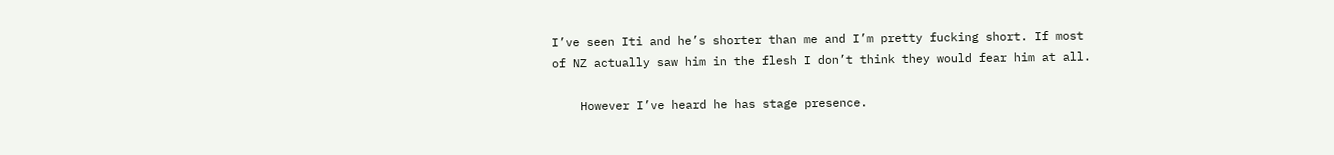I’ve seen Iti and he’s shorter than me and I’m pretty fucking short. If most of NZ actually saw him in the flesh I don’t think they would fear him at all.

    However I’ve heard he has stage presence.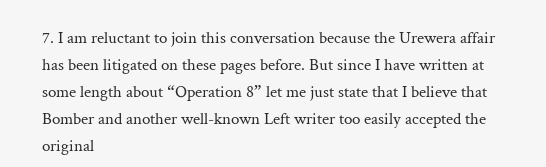7. I am reluctant to join this conversation because the Urewera affair has been litigated on these pages before. But since I have written at some length about “Operation 8” let me just state that I believe that Bomber and another well-known Left writer too easily accepted the original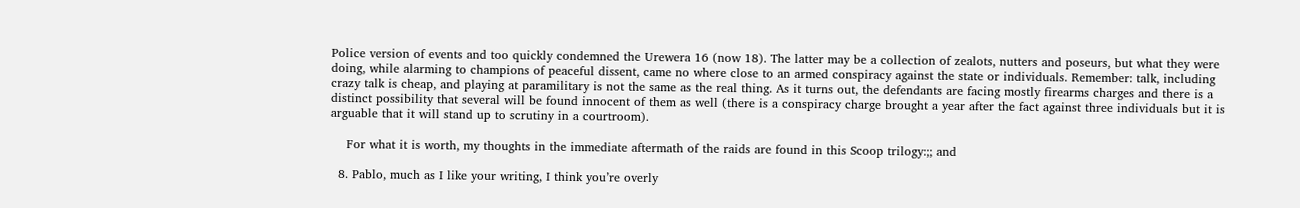Police version of events and too quickly condemned the Urewera 16 (now 18). The latter may be a collection of zealots, nutters and poseurs, but what they were doing, while alarming to champions of peaceful dissent, came no where close to an armed conspiracy against the state or individuals. Remember: talk, including crazy talk is cheap, and playing at paramilitary is not the same as the real thing. As it turns out, the defendants are facing mostly firearms charges and there is a distinct possibility that several will be found innocent of them as well (there is a conspiracy charge brought a year after the fact against three individuals but it is arguable that it will stand up to scrutiny in a courtroom).

    For what it is worth, my thoughts in the immediate aftermath of the raids are found in this Scoop trilogy:;; and

  8. Pablo, much as I like your writing, I think you’re overly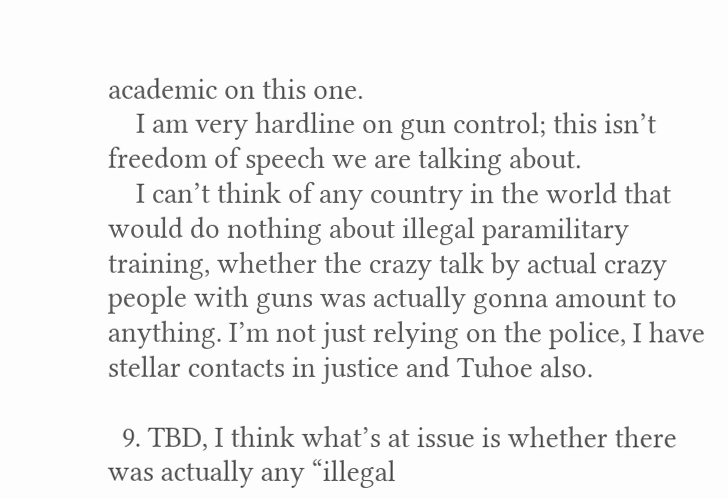academic on this one.
    I am very hardline on gun control; this isn’t freedom of speech we are talking about.
    I can’t think of any country in the world that would do nothing about illegal paramilitary training, whether the crazy talk by actual crazy people with guns was actually gonna amount to anything. I’m not just relying on the police, I have stellar contacts in justice and Tuhoe also.

  9. TBD, I think what’s at issue is whether there was actually any “illegal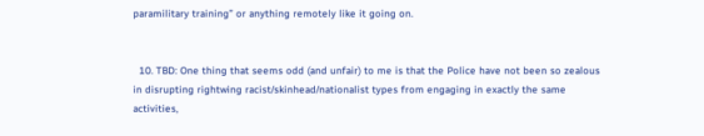paramilitary training” or anything remotely like it going on.


  10. TBD: One thing that seems odd (and unfair) to me is that the Police have not been so zealous in disrupting rightwing racist/skinhead/nationalist types from engaging in exactly the same activities,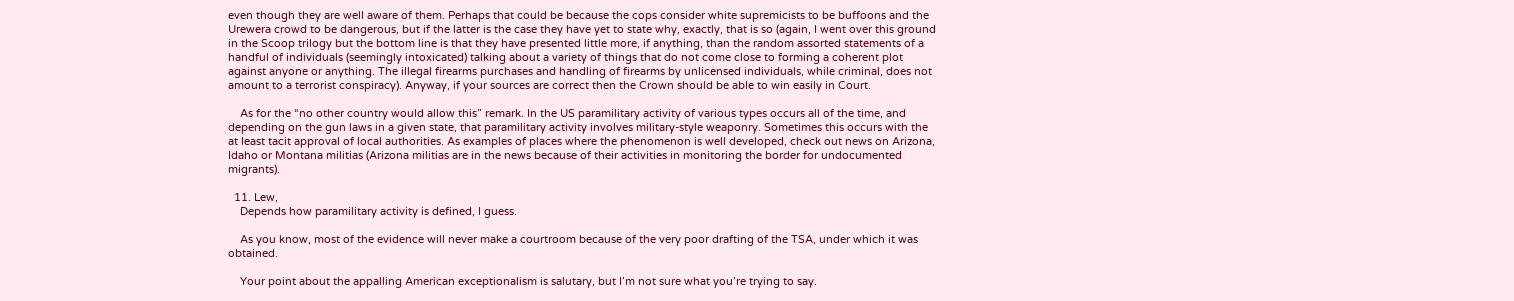even though they are well aware of them. Perhaps that could be because the cops consider white supremicists to be buffoons and the Urewera crowd to be dangerous, but if the latter is the case they have yet to state why, exactly, that is so (again, I went over this ground in the Scoop trilogy but the bottom line is that they have presented little more, if anything, than the random assorted statements of a handful of individuals (seemingly intoxicated) talking about a variety of things that do not come close to forming a coherent plot against anyone or anything. The illegal firearms purchases and handling of firearms by unlicensed individuals, while criminal, does not amount to a terrorist conspiracy). Anyway, if your sources are correct then the Crown should be able to win easily in Court.

    As for the “no other country would allow this” remark. In the US paramilitary activity of various types occurs all of the time, and depending on the gun laws in a given state, that paramilitary activity involves military-style weaponry. Sometimes this occurs with the at least tacit approval of local authorities. As examples of places where the phenomenon is well developed, check out news on Arizona, Idaho or Montana militias (Arizona militias are in the news because of their activities in monitoring the border for undocumented migrants).

  11. Lew,
    Depends how paramilitary activity is defined, I guess.

    As you know, most of the evidence will never make a courtroom because of the very poor drafting of the TSA, under which it was obtained.

    Your point about the appalling American exceptionalism is salutary, but I’m not sure what you’re trying to say.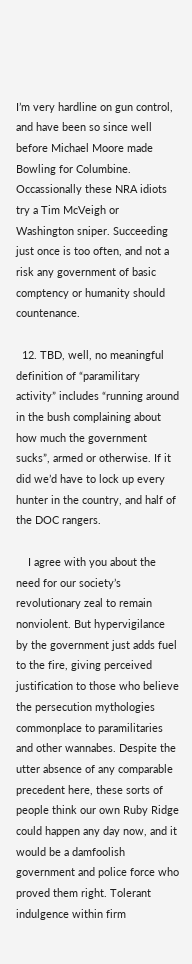I’m very hardline on gun control, and have been so since well before Michael Moore made Bowling for Columbine. Occassionally these NRA idiots try a Tim McVeigh or Washington sniper. Succeeding just once is too often, and not a risk any government of basic comptency or humanity should countenance.

  12. TBD, well, no meaningful definition of “paramilitary activity” includes “running around in the bush complaining about how much the government sucks”, armed or otherwise. If it did we’d have to lock up every hunter in the country, and half of the DOC rangers.

    I agree with you about the need for our society’s revolutionary zeal to remain nonviolent. But hypervigilance by the government just adds fuel to the fire, giving perceived justification to those who believe the persecution mythologies commonplace to paramilitaries and other wannabes. Despite the utter absence of any comparable precedent here, these sorts of people think our own Ruby Ridge could happen any day now, and it would be a damfoolish government and police force who proved them right. Tolerant indulgence within firm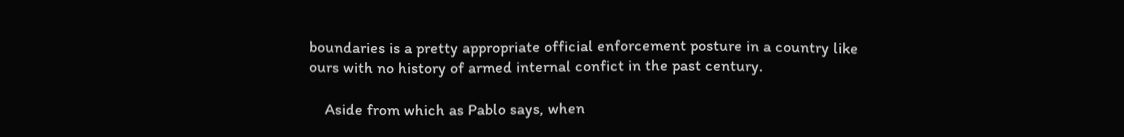boundaries is a pretty appropriate official enforcement posture in a country like ours with no history of armed internal confict in the past century.

    Aside from which as Pablo says, when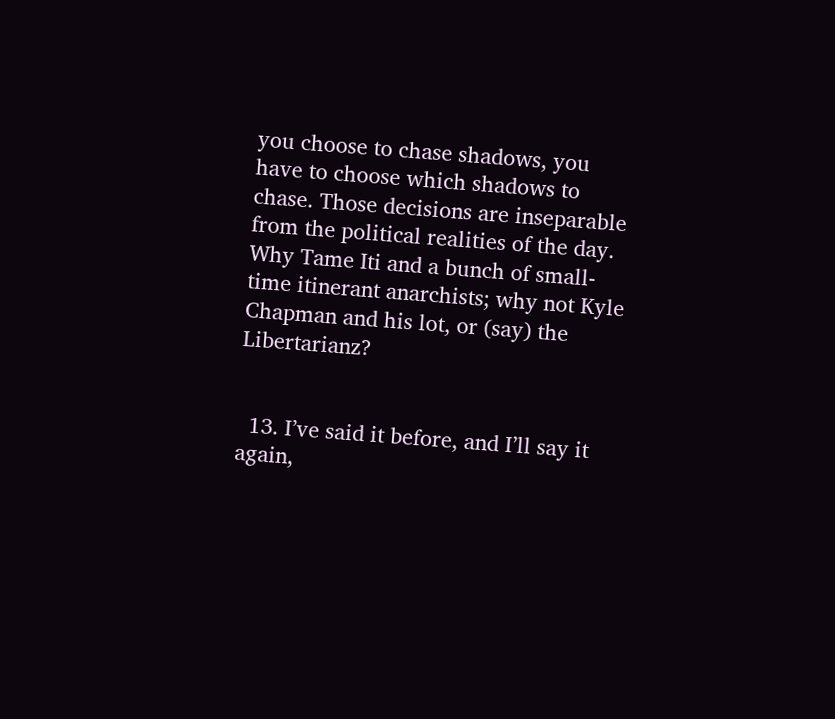you choose to chase shadows, you have to choose which shadows to chase. Those decisions are inseparable from the political realities of the day. Why Tame Iti and a bunch of small-time itinerant anarchists; why not Kyle Chapman and his lot, or (say) the Libertarianz?


  13. I’ve said it before, and I’ll say it again,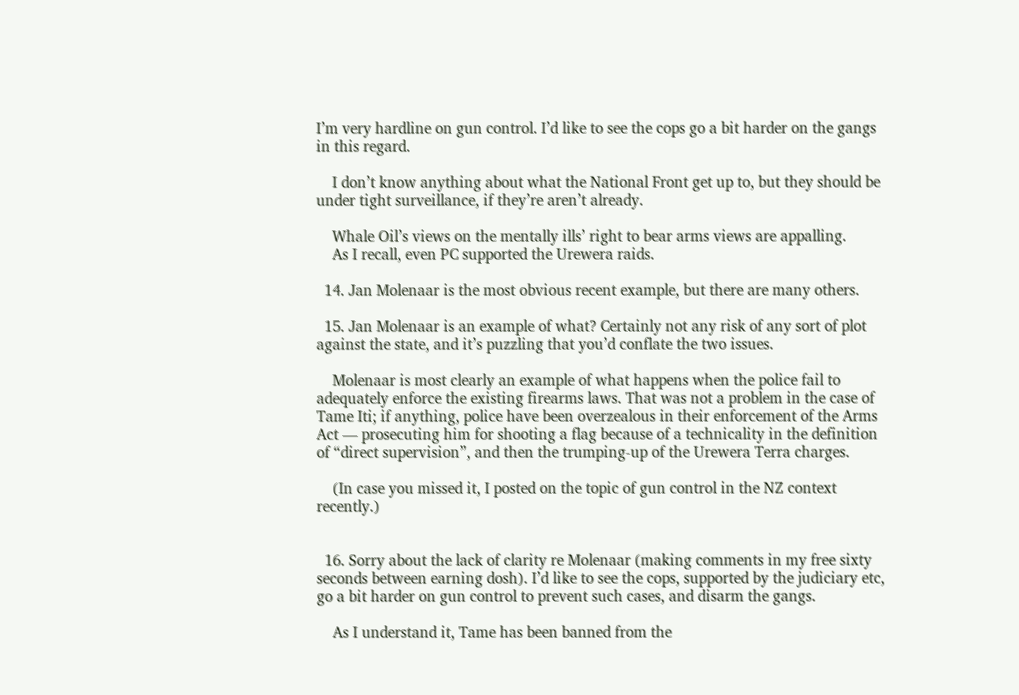I’m very hardline on gun control. I’d like to see the cops go a bit harder on the gangs in this regard.

    I don’t know anything about what the National Front get up to, but they should be under tight surveillance, if they’re aren’t already.

    Whale Oil’s views on the mentally ills’ right to bear arms views are appalling.
    As I recall, even PC supported the Urewera raids.

  14. Jan Molenaar is the most obvious recent example, but there are many others.

  15. Jan Molenaar is an example of what? Certainly not any risk of any sort of plot against the state, and it’s puzzling that you’d conflate the two issues.

    Molenaar is most clearly an example of what happens when the police fail to adequately enforce the existing firearms laws. That was not a problem in the case of Tame Iti; if anything, police have been overzealous in their enforcement of the Arms Act — prosecuting him for shooting a flag because of a technicality in the definition of “direct supervision”, and then the trumping-up of the Urewera Terra charges.

    (In case you missed it, I posted on the topic of gun control in the NZ context recently.)


  16. Sorry about the lack of clarity re Molenaar (making comments in my free sixty seconds between earning dosh). I’d like to see the cops, supported by the judiciary etc, go a bit harder on gun control to prevent such cases, and disarm the gangs.

    As I understand it, Tame has been banned from the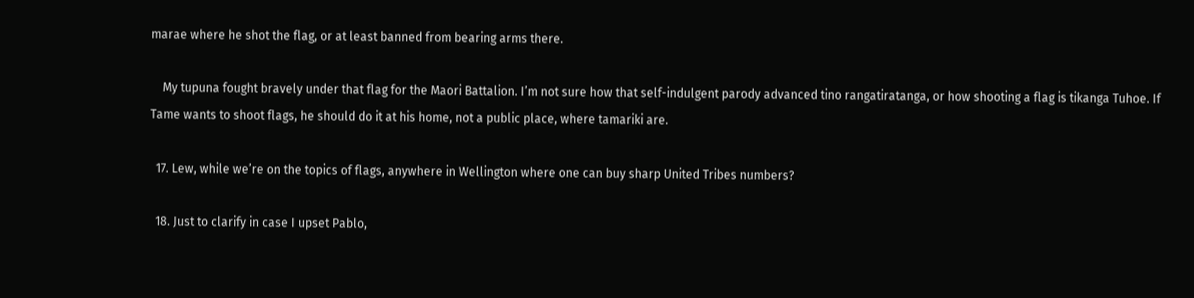marae where he shot the flag, or at least banned from bearing arms there.

    My tupuna fought bravely under that flag for the Maori Battalion. I’m not sure how that self-indulgent parody advanced tino rangatiratanga, or how shooting a flag is tikanga Tuhoe. If Tame wants to shoot flags, he should do it at his home, not a public place, where tamariki are.

  17. Lew, while we’re on the topics of flags, anywhere in Wellington where one can buy sharp United Tribes numbers?

  18. Just to clarify in case I upset Pablo,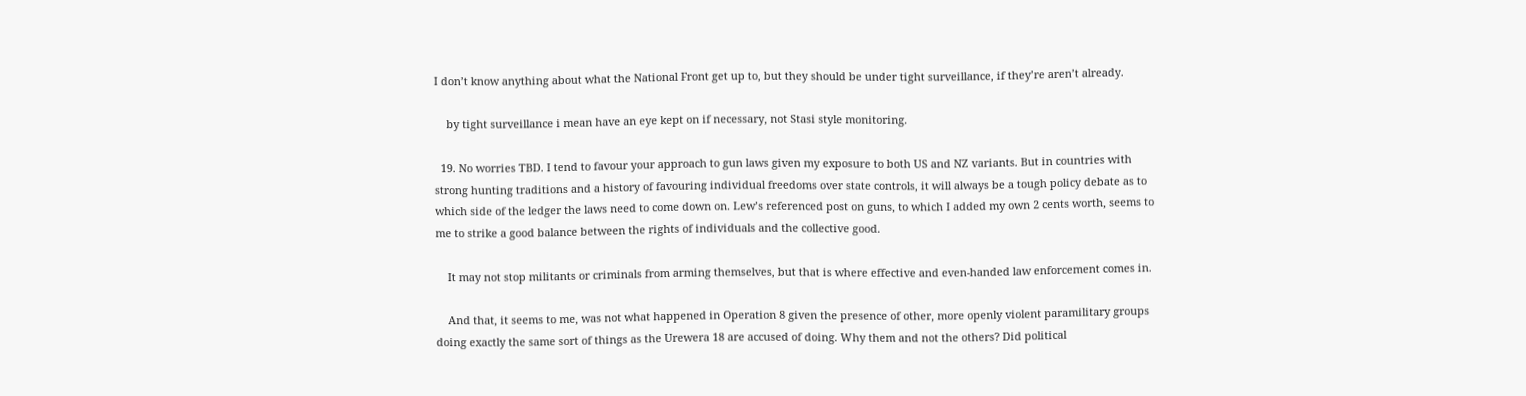I don’t know anything about what the National Front get up to, but they should be under tight surveillance, if they’re aren’t already.

    by tight surveillance i mean have an eye kept on if necessary, not Stasi style monitoring.

  19. No worries TBD. I tend to favour your approach to gun laws given my exposure to both US and NZ variants. But in countries with strong hunting traditions and a history of favouring individual freedoms over state controls, it will always be a tough policy debate as to which side of the ledger the laws need to come down on. Lew’s referenced post on guns, to which I added my own 2 cents worth, seems to me to strike a good balance between the rights of individuals and the collective good.

    It may not stop militants or criminals from arming themselves, but that is where effective and even-handed law enforcement comes in.

    And that, it seems to me, was not what happened in Operation 8 given the presence of other, more openly violent paramilitary groups doing exactly the same sort of things as the Urewera 18 are accused of doing. Why them and not the others? Did political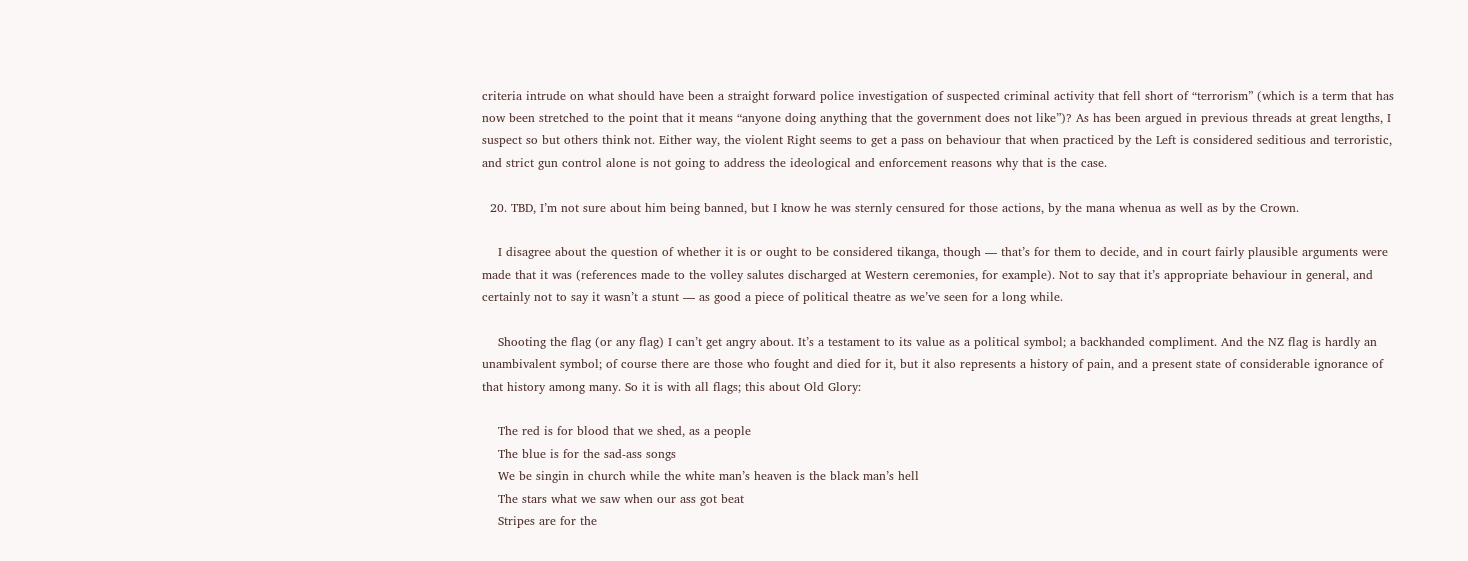criteria intrude on what should have been a straight forward police investigation of suspected criminal activity that fell short of “terrorism” (which is a term that has now been stretched to the point that it means “anyone doing anything that the government does not like”)? As has been argued in previous threads at great lengths, I suspect so but others think not. Either way, the violent Right seems to get a pass on behaviour that when practiced by the Left is considered seditious and terroristic, and strict gun control alone is not going to address the ideological and enforcement reasons why that is the case.

  20. TBD, I’m not sure about him being banned, but I know he was sternly censured for those actions, by the mana whenua as well as by the Crown.

    I disagree about the question of whether it is or ought to be considered tikanga, though — that’s for them to decide, and in court fairly plausible arguments were made that it was (references made to the volley salutes discharged at Western ceremonies, for example). Not to say that it’s appropriate behaviour in general, and certainly not to say it wasn’t a stunt — as good a piece of political theatre as we’ve seen for a long while.

    Shooting the flag (or any flag) I can’t get angry about. It’s a testament to its value as a political symbol; a backhanded compliment. And the NZ flag is hardly an unambivalent symbol; of course there are those who fought and died for it, but it also represents a history of pain, and a present state of considerable ignorance of that history among many. So it is with all flags; this about Old Glory:

    The red is for blood that we shed, as a people
    The blue is for the sad-ass songs
    We be singin in church while the white man’s heaven is the black man’s hell
    The stars what we saw when our ass got beat
    Stripes are for the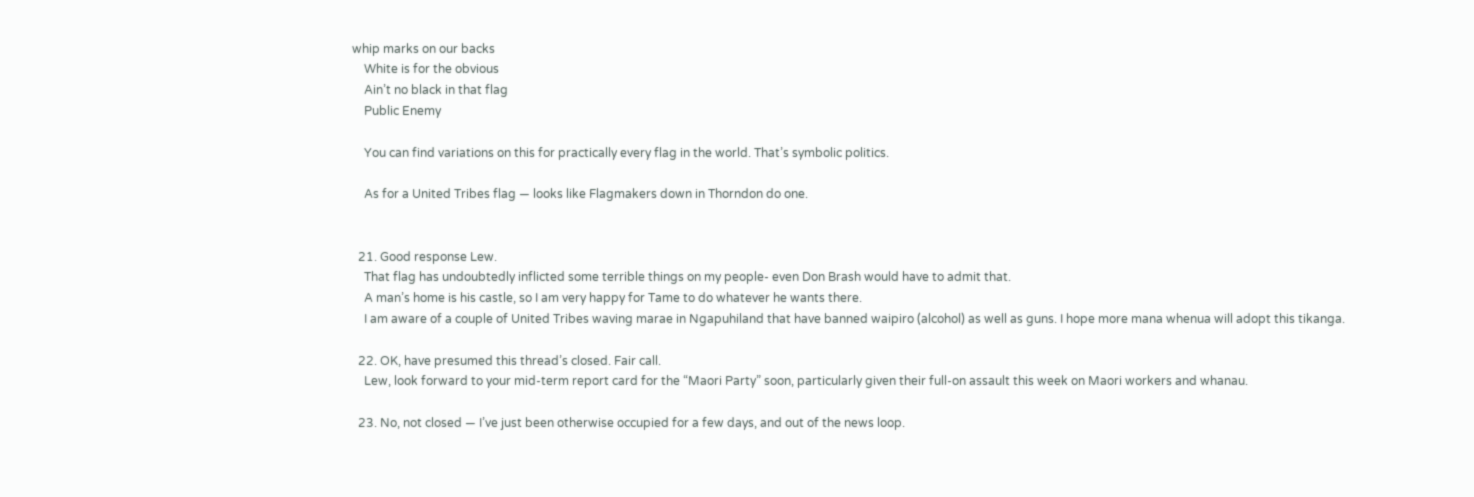whip marks on our backs
    White is for the obvious
    Ain’t no black in that flag
    Public Enemy

    You can find variations on this for practically every flag in the world. That’s symbolic politics.

    As for a United Tribes flag — looks like Flagmakers down in Thorndon do one.


  21. Good response Lew.
    That flag has undoubtedly inflicted some terrible things on my people- even Don Brash would have to admit that.
    A man’s home is his castle, so I am very happy for Tame to do whatever he wants there.
    I am aware of a couple of United Tribes waving marae in Ngapuhiland that have banned waipiro (alcohol) as well as guns. I hope more mana whenua will adopt this tikanga.

  22. OK, have presumed this thread’s closed. Fair call.
    Lew, look forward to your mid-term report card for the “Maori Party” soon, particularly given their full-on assault this week on Maori workers and whanau.

  23. No, not closed — I’ve just been otherwise occupied for a few days, and out of the news loop.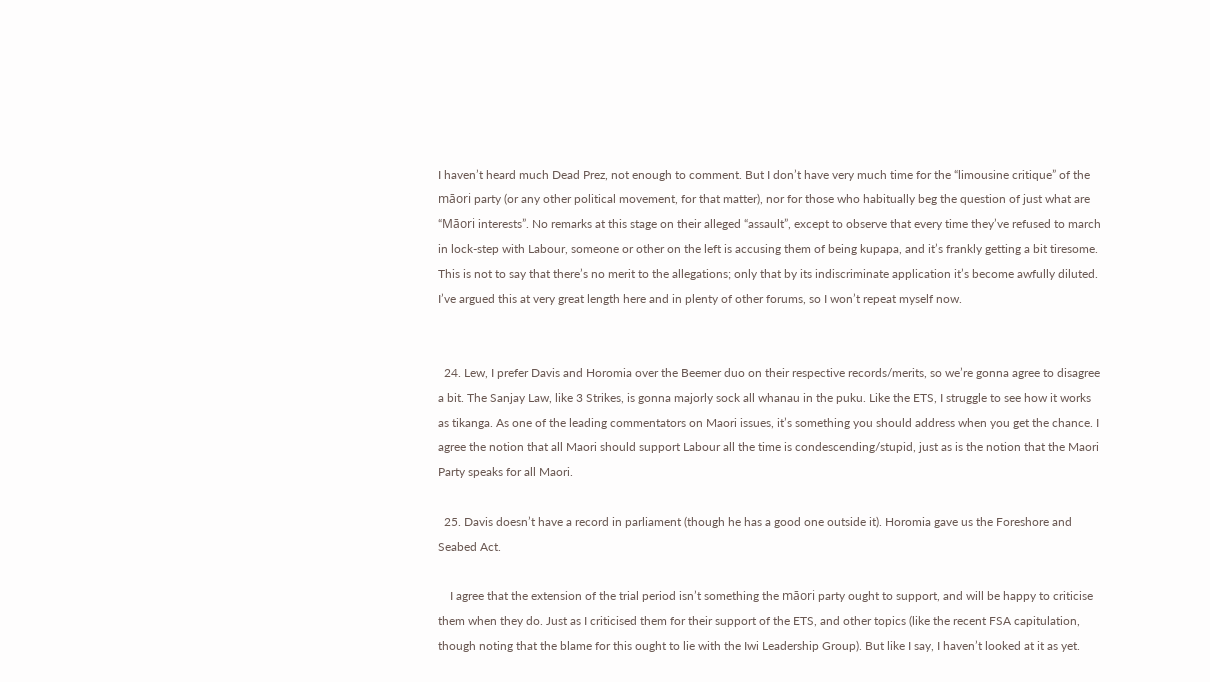I haven’t heard much Dead Prez, not enough to comment. But I don’t have very much time for the “limousine critique” of the māori party (or any other political movement, for that matter), nor for those who habitually beg the question of just what are “Māori interests”. No remarks at this stage on their alleged “assault”, except to observe that every time they’ve refused to march in lock-step with Labour, someone or other on the left is accusing them of being kupapa, and it’s frankly getting a bit tiresome. This is not to say that there’s no merit to the allegations; only that by its indiscriminate application it’s become awfully diluted. I’ve argued this at very great length here and in plenty of other forums, so I won’t repeat myself now.


  24. Lew, I prefer Davis and Horomia over the Beemer duo on their respective records/merits, so we’re gonna agree to disagree a bit. The Sanjay Law, like 3 Strikes, is gonna majorly sock all whanau in the puku. Like the ETS, I struggle to see how it works as tikanga. As one of the leading commentators on Maori issues, it’s something you should address when you get the chance. I agree the notion that all Maori should support Labour all the time is condescending/stupid, just as is the notion that the Maori Party speaks for all Maori.

  25. Davis doesn’t have a record in parliament (though he has a good one outside it). Horomia gave us the Foreshore and Seabed Act.

    I agree that the extension of the trial period isn’t something the māori party ought to support, and will be happy to criticise them when they do. Just as I criticised them for their support of the ETS, and other topics (like the recent FSA capitulation, though noting that the blame for this ought to lie with the Iwi Leadership Group). But like I say, I haven’t looked at it as yet.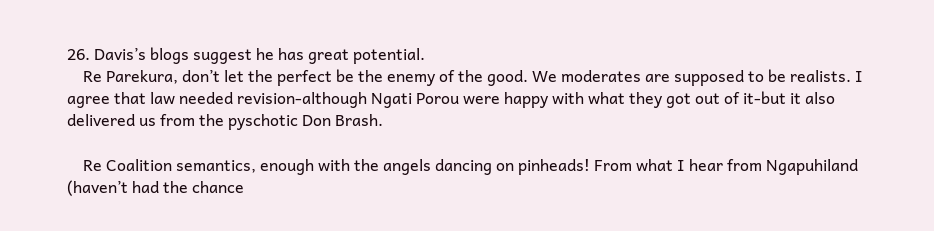26. Davis’s blogs suggest he has great potential.
    Re Parekura, don’t let the perfect be the enemy of the good. We moderates are supposed to be realists. I agree that law needed revision-although Ngati Porou were happy with what they got out of it-but it also delivered us from the pyschotic Don Brash.

    Re Coalition semantics, enough with the angels dancing on pinheads! From what I hear from Ngapuhiland (haven’t had the chance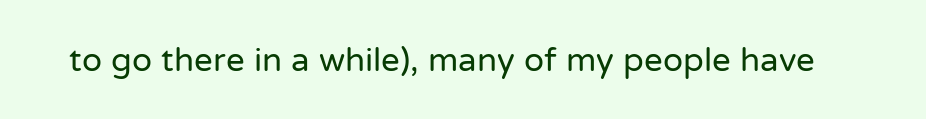to go there in a while), many of my people have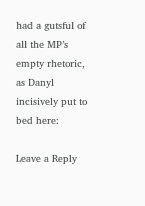had a gutsful of all the MP’s empty rhetoric, as Danyl incisively put to bed here:

Leave a Reply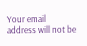Your email address will not be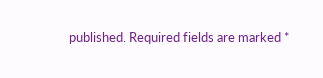published. Required fields are marked *